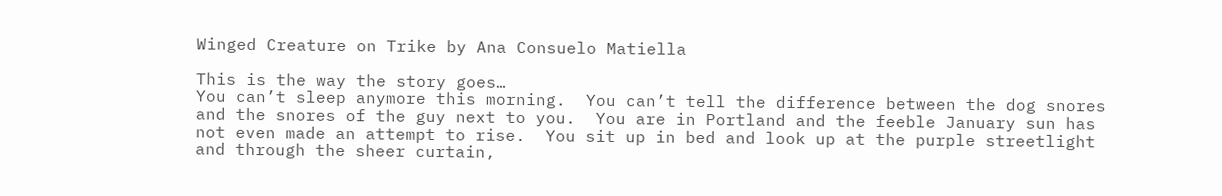Winged Creature on Trike by Ana Consuelo Matiella

This is the way the story goes…
You can’t sleep anymore this morning.  You can’t tell the difference between the dog snores and the snores of the guy next to you.  You are in Portland and the feeble January sun has not even made an attempt to rise.  You sit up in bed and look up at the purple streetlight and through the sheer curtain,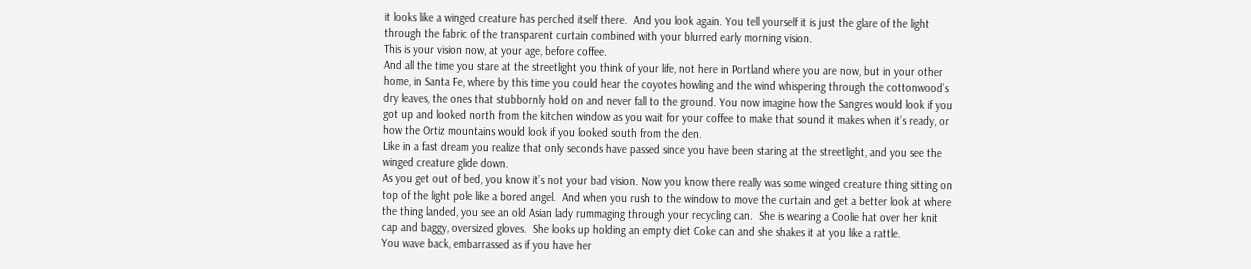it looks like a winged creature has perched itself there.  And you look again. You tell yourself it is just the glare of the light through the fabric of the transparent curtain combined with your blurred early morning vision.
This is your vision now, at your age, before coffee.
And all the time you stare at the streetlight you think of your life, not here in Portland where you are now, but in your other home, in Santa Fe, where by this time you could hear the coyotes howling and the wind whispering through the cottonwood’s dry leaves, the ones that stubbornly hold on and never fall to the ground. You now imagine how the Sangres would look if you got up and looked north from the kitchen window as you wait for your coffee to make that sound it makes when it’s ready, or how the Ortiz mountains would look if you looked south from the den.
Like in a fast dream you realize that only seconds have passed since you have been staring at the streetlight, and you see the winged creature glide down.
As you get out of bed, you know it’s not your bad vision. Now you know there really was some winged creature thing sitting on top of the light pole like a bored angel.  And when you rush to the window to move the curtain and get a better look at where the thing landed, you see an old Asian lady rummaging through your recycling can.  She is wearing a Coolie hat over her knit cap and baggy, oversized gloves.  She looks up holding an empty diet Coke can and she shakes it at you like a rattle.
You wave back, embarrassed as if you have her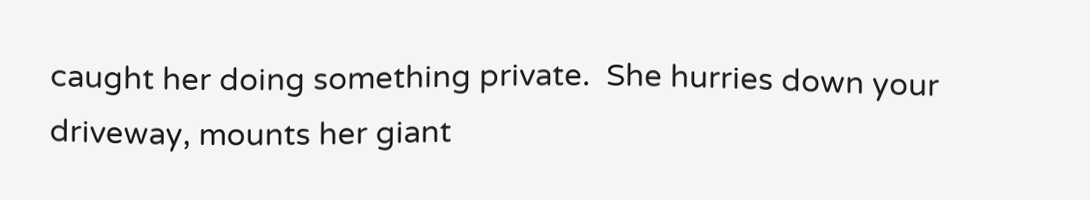caught her doing something private.  She hurries down your driveway, mounts her giant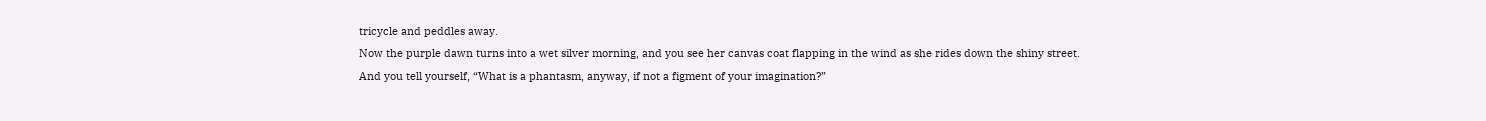tricycle and peddles away.
Now the purple dawn turns into a wet silver morning, and you see her canvas coat flapping in the wind as she rides down the shiny street.
And you tell yourself, “What is a phantasm, anyway, if not a figment of your imagination?”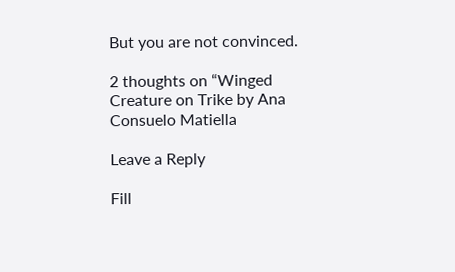But you are not convinced.

2 thoughts on “Winged Creature on Trike by Ana Consuelo Matiella

Leave a Reply

Fill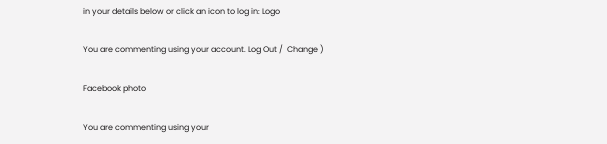in your details below or click an icon to log in: Logo

You are commenting using your account. Log Out /  Change )

Facebook photo

You are commenting using your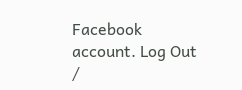Facebook account. Log Out /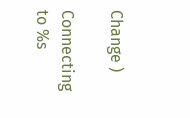Change )

Connecting to %s